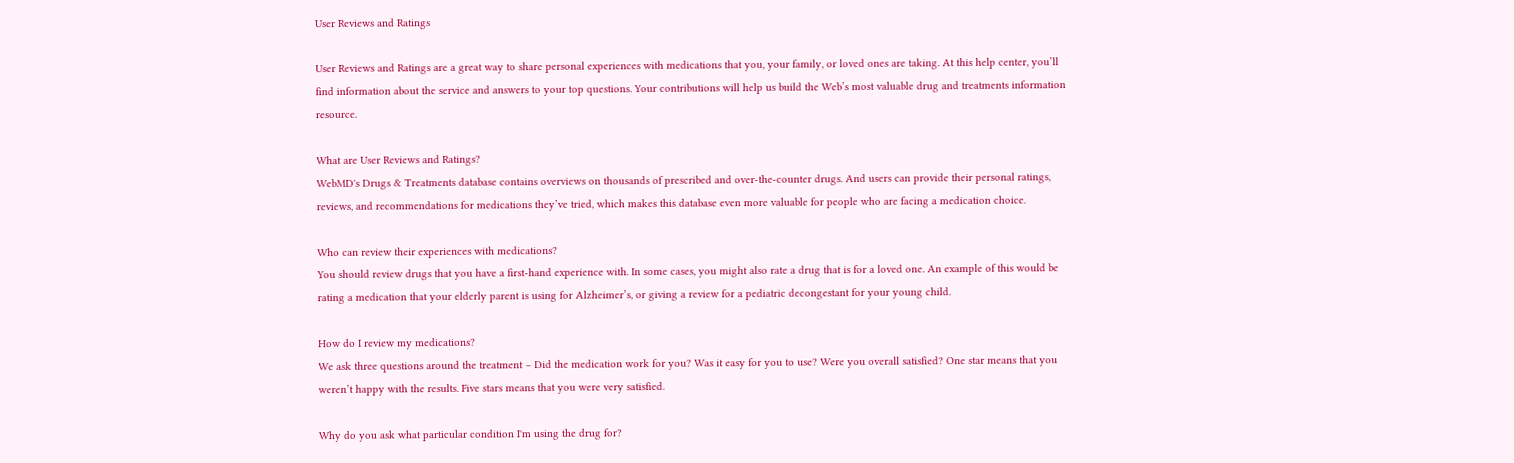User Reviews and Ratings

User Reviews and Ratings are a great way to share personal experiences with medications that you, your family, or loved ones are taking. At this help center, you’ll find information about the service and answers to your top questions. Your contributions will help us build the Web’s most valuable drug and treatments information resource.

What are User Reviews and Ratings?
WebMD's Drugs & Treatments database contains overviews on thousands of prescribed and over-the-counter drugs. And users can provide their personal ratings, reviews, and recommendations for medications they’ve tried, which makes this database even more valuable for people who are facing a medication choice.

Who can review their experiences with medications?
You should review drugs that you have a first-hand experience with. In some cases, you might also rate a drug that is for a loved one. An example of this would be rating a medication that your elderly parent is using for Alzheimer’s, or giving a review for a pediatric decongestant for your young child.

How do I review my medications?
We ask three questions around the treatment – Did the medication work for you? Was it easy for you to use? Were you overall satisfied? One star means that you weren’t happy with the results. Five stars means that you were very satisfied.

Why do you ask what particular condition I'm using the drug for?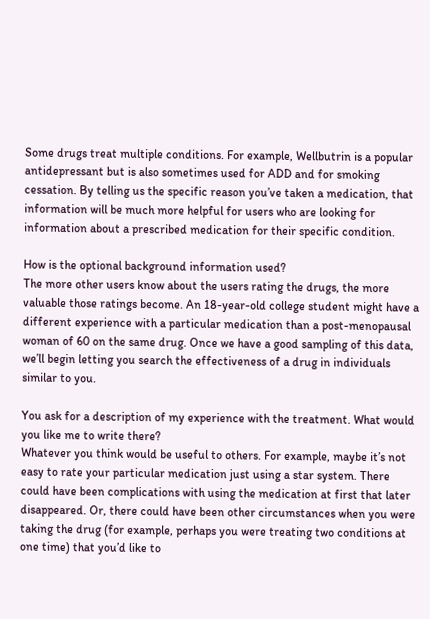Some drugs treat multiple conditions. For example, Wellbutrin is a popular antidepressant but is also sometimes used for ADD and for smoking cessation. By telling us the specific reason you’ve taken a medication, that information will be much more helpful for users who are looking for information about a prescribed medication for their specific condition.

How is the optional background information used?
The more other users know about the users rating the drugs, the more valuable those ratings become. An 18-year-old college student might have a different experience with a particular medication than a post-menopausal woman of 60 on the same drug. Once we have a good sampling of this data, we’ll begin letting you search the effectiveness of a drug in individuals similar to you.

You ask for a description of my experience with the treatment. What would you like me to write there?
Whatever you think would be useful to others. For example, maybe it’s not easy to rate your particular medication just using a star system. There could have been complications with using the medication at first that later disappeared. Or, there could have been other circumstances when you were taking the drug (for example, perhaps you were treating two conditions at one time) that you’d like to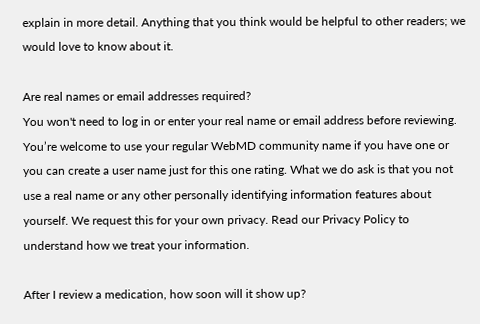explain in more detail. Anything that you think would be helpful to other readers; we would love to know about it.

Are real names or email addresses required?
You won't need to log in or enter your real name or email address before reviewing. You’re welcome to use your regular WebMD community name if you have one or you can create a user name just for this one rating. What we do ask is that you not use a real name or any other personally identifying information features about yourself. We request this for your own privacy. Read our Privacy Policy to understand how we treat your information.

After I review a medication, how soon will it show up?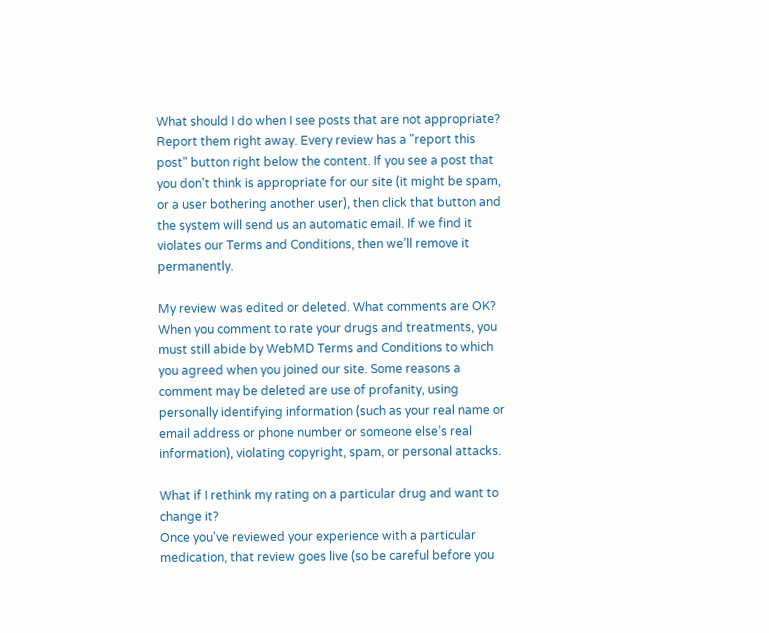What should I do when I see posts that are not appropriate?
Report them right away. Every review has a "report this post" button right below the content. If you see a post that you don't think is appropriate for our site (it might be spam, or a user bothering another user), then click that button and the system will send us an automatic email. If we find it violates our Terms and Conditions, then we’ll remove it permanently.

My review was edited or deleted. What comments are OK?
When you comment to rate your drugs and treatments, you must still abide by WebMD Terms and Conditions to which you agreed when you joined our site. Some reasons a comment may be deleted are use of profanity, using personally identifying information (such as your real name or email address or phone number or someone else’s real information), violating copyright, spam, or personal attacks.

What if I rethink my rating on a particular drug and want to change it?
Once you've reviewed your experience with a particular medication, that review goes live (so be careful before you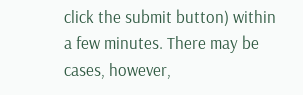click the submit button) within a few minutes. There may be cases, however,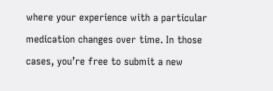where your experience with a particular medication changes over time. In those cases, you’re free to submit a new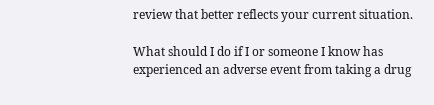review that better reflects your current situation.

What should I do if I or someone I know has experienced an adverse event from taking a drug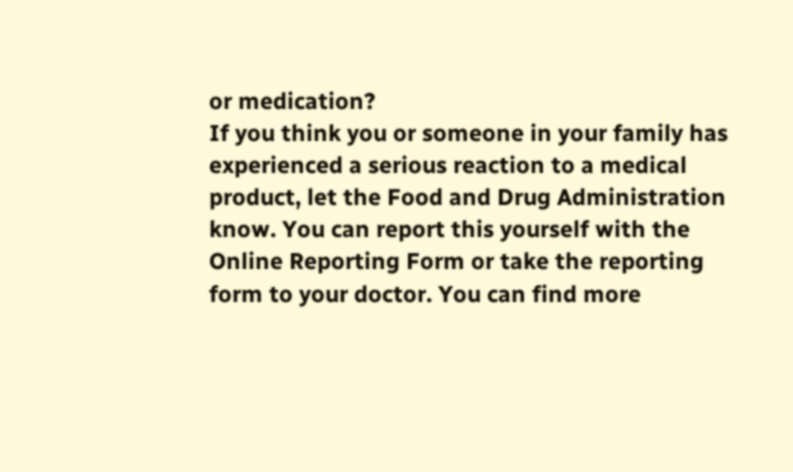or medication?
If you think you or someone in your family has experienced a serious reaction to a medical product, let the Food and Drug Administration know. You can report this yourself with the Online Reporting Form or take the reporting form to your doctor. You can find more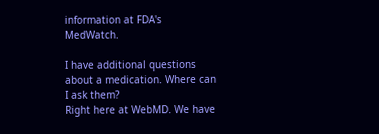information at FDA's MedWatch.

I have additional questions about a medication. Where can I ask them?
Right here at WebMD. We have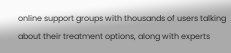online support groups with thousands of users talking about their treatment options, along with experts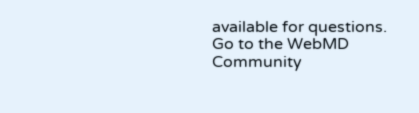available for questions. Go to the WebMD Community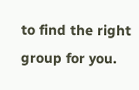to find the right group for you.